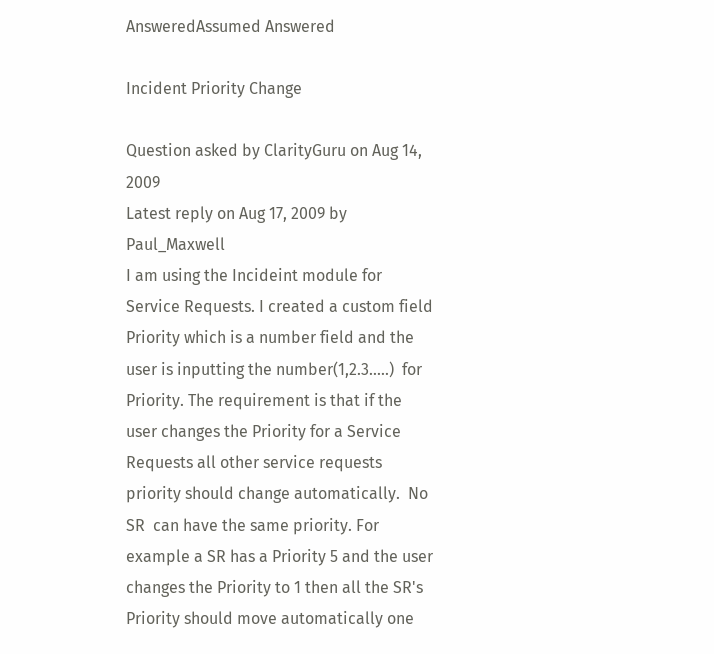AnsweredAssumed Answered

Incident Priority Change

Question asked by ClarityGuru on Aug 14, 2009
Latest reply on Aug 17, 2009 by Paul_Maxwell
I am using the Incideint module for  Service Requests. I created a custom field Priority which is a number field and the user is inputting the number(1,2.3.....)  for Priority. The requirement is that if the user changes the Priority for a Service Requests all other service requests  priority should change automatically.  No SR  can have the same priority. For example a SR has a Priority 5 and the user changes the Priority to 1 then all the SR's Priority should move automatically one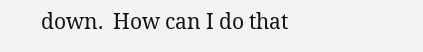down.  How can I do that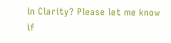in Clarity? Please let me know if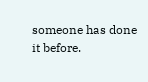someone has done it before.